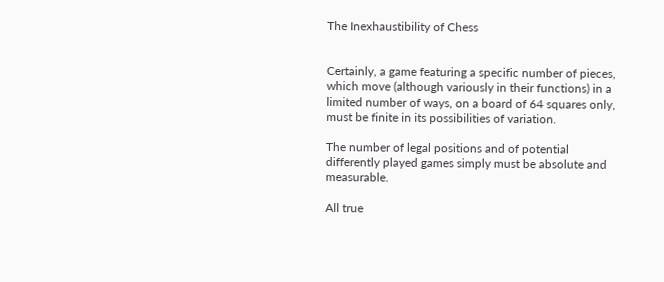The Inexhaustibility of Chess


Certainly, a game featuring a specific number of pieces, which move (although variously in their functions) in a limited number of ways, on a board of 64 squares only, must be finite in its possibilities of variation.

The number of legal positions and of potential differently played games simply must be absolute and measurable.

All true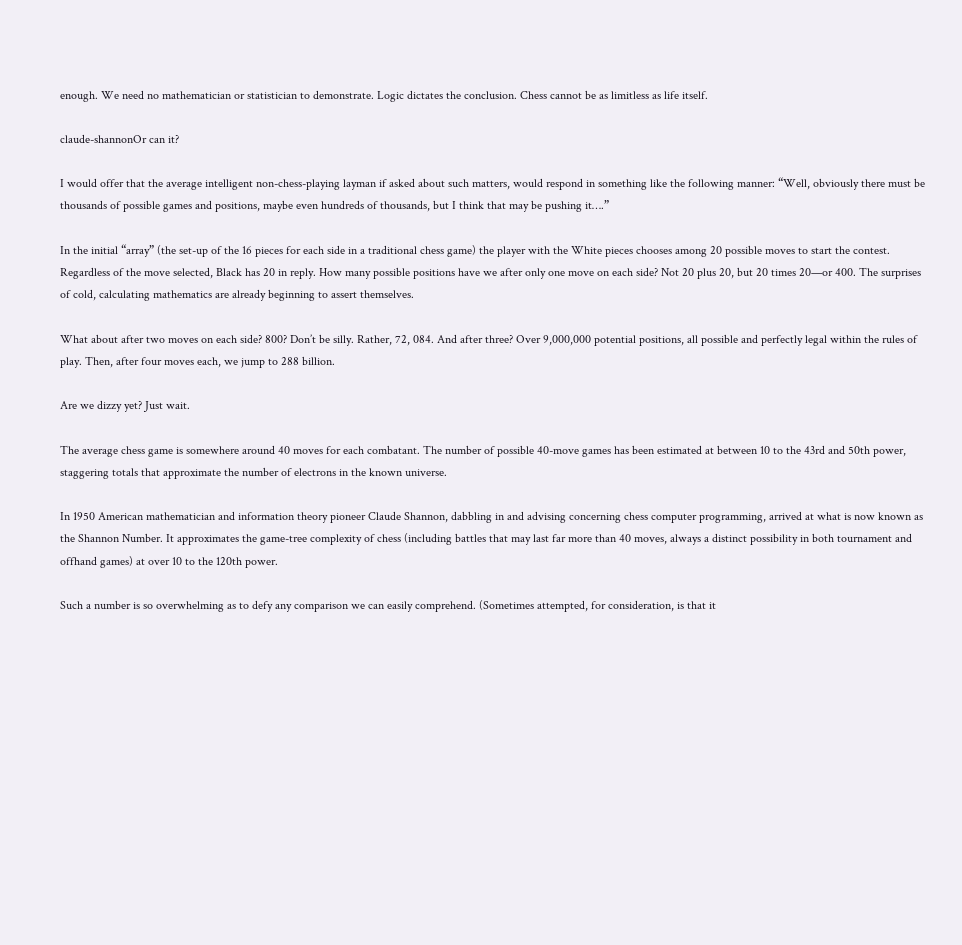enough. We need no mathematician or statistician to demonstrate. Logic dictates the conclusion. Chess cannot be as limitless as life itself.

claude-shannonOr can it?

I would offer that the average intelligent non-chess-playing layman if asked about such matters, would respond in something like the following manner: “Well, obviously there must be thousands of possible games and positions, maybe even hundreds of thousands, but I think that may be pushing it….”

In the initial “array” (the set-up of the 16 pieces for each side in a traditional chess game) the player with the White pieces chooses among 20 possible moves to start the contest. Regardless of the move selected, Black has 20 in reply. How many possible positions have we after only one move on each side? Not 20 plus 20, but 20 times 20—or 400. The surprises of cold, calculating mathematics are already beginning to assert themselves.

What about after two moves on each side? 800? Don’t be silly. Rather, 72, 084. And after three? Over 9,000,000 potential positions, all possible and perfectly legal within the rules of play. Then, after four moves each, we jump to 288 billion.

Are we dizzy yet? Just wait.

The average chess game is somewhere around 40 moves for each combatant. The number of possible 40-move games has been estimated at between 10 to the 43rd and 50th power, staggering totals that approximate the number of electrons in the known universe.

In 1950 American mathematician and information theory pioneer Claude Shannon, dabbling in and advising concerning chess computer programming, arrived at what is now known as the Shannon Number. It approximates the game-tree complexity of chess (including battles that may last far more than 40 moves, always a distinct possibility in both tournament and offhand games) at over 10 to the 120th power.

Such a number is so overwhelming as to defy any comparison we can easily comprehend. (Sometimes attempted, for consideration, is that it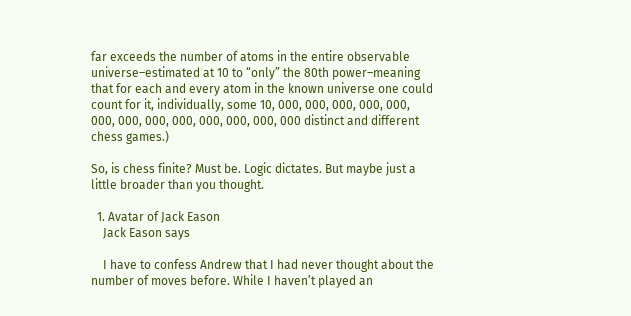far exceeds the number of atoms in the entire observable universe–estimated at 10 to “only” the 80th power–meaning that for each and every atom in the known universe one could count for it, individually, some 10, 000, 000, 000, 000, 000, 000, 000, 000, 000, 000, 000, 000, 000 distinct and different chess games.)

So, is chess finite? Must be. Logic dictates. But maybe just a little broader than you thought.

  1. Avatar of Jack Eason
    Jack Eason says

    I have to confess Andrew that I had never thought about the number of moves before. While I haven’t played an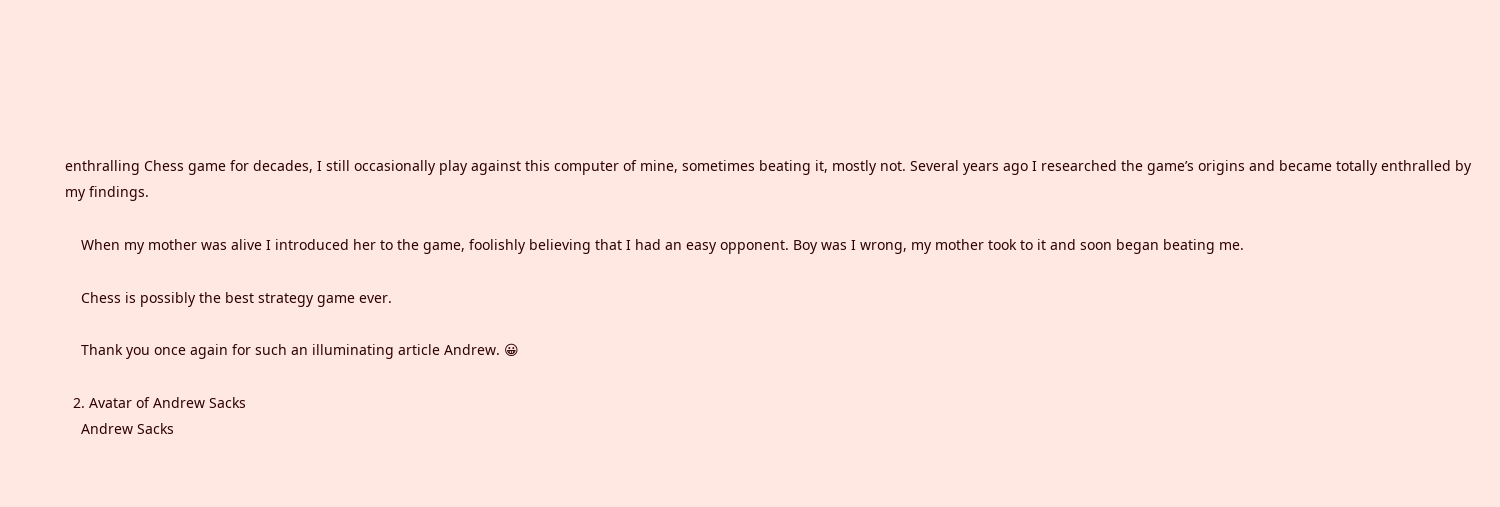enthralling Chess game for decades, I still occasionally play against this computer of mine, sometimes beating it, mostly not. Several years ago I researched the game’s origins and became totally enthralled by my findings.

    When my mother was alive I introduced her to the game, foolishly believing that I had an easy opponent. Boy was I wrong, my mother took to it and soon began beating me.

    Chess is possibly the best strategy game ever.

    Thank you once again for such an illuminating article Andrew. 😀

  2. Avatar of Andrew Sacks
    Andrew Sacks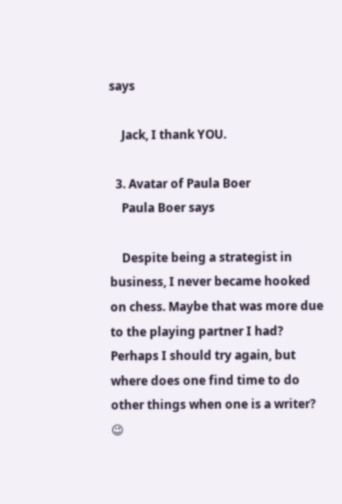says

    Jack, I thank YOU.

  3. Avatar of Paula Boer
    Paula Boer says

    Despite being a strategist in business, I never became hooked on chess. Maybe that was more due to the playing partner I had? Perhaps I should try again, but where does one find time to do other things when one is a writer? 😉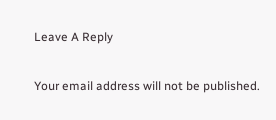Leave A Reply

Your email address will not be published.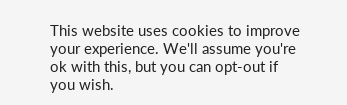This website uses cookies to improve your experience. We'll assume you're ok with this, but you can opt-out if you wish.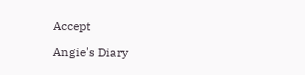Accept

Angie's Diary